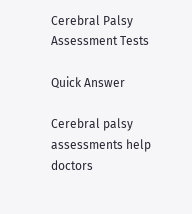Cerebral Palsy Assessment Tests

Quick Answer

Cerebral palsy assessments help doctors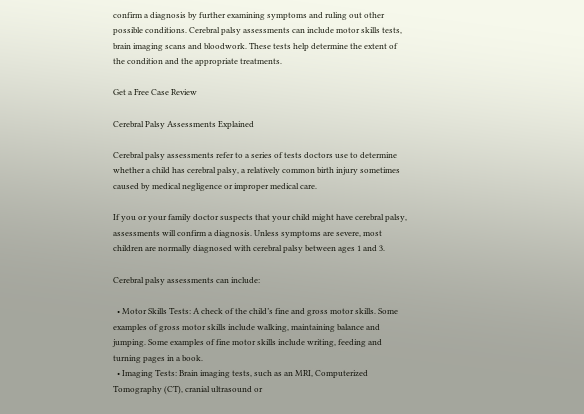confirm a diagnosis by further examining symptoms and ruling out other possible conditions. Cerebral palsy assessments can include motor skills tests, brain imaging scans and bloodwork. These tests help determine the extent of the condition and the appropriate treatments.

Get a Free Case Review

Cerebral Palsy Assessments Explained

Cerebral palsy assessments refer to a series of tests doctors use to determine whether a child has cerebral palsy, a relatively common birth injury sometimes caused by medical negligence or improper medical care.

If you or your family doctor suspects that your child might have cerebral palsy, assessments will confirm a diagnosis. Unless symptoms are severe, most children are normally diagnosed with cerebral palsy between ages 1 and 3.

Cerebral palsy assessments can include:

  • Motor Skills Tests: A check of the child’s fine and gross motor skills. Some examples of gross motor skills include walking, maintaining balance and jumping. Some examples of fine motor skills include writing, feeding and turning pages in a book.
  • Imaging Tests: Brain imaging tests, such as an MRI, Computerized Tomography (CT), cranial ultrasound or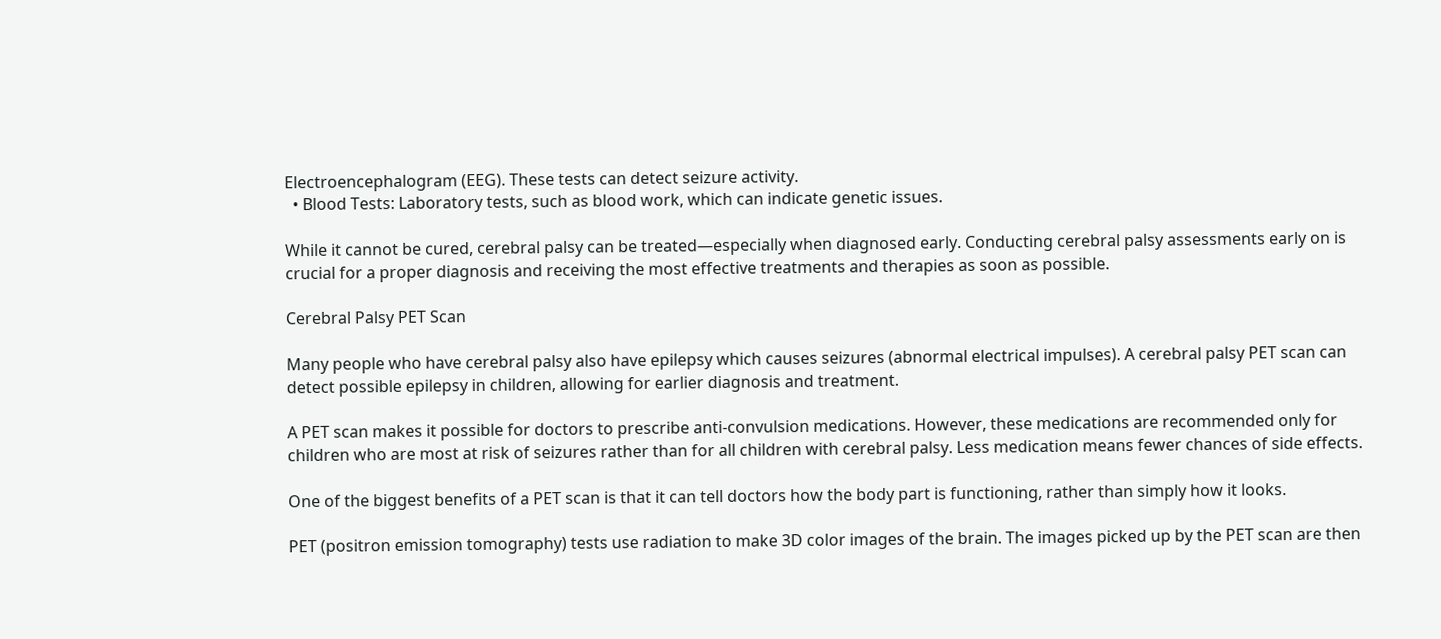Electroencephalogram (EEG). These tests can detect seizure activity.
  • Blood Tests: Laboratory tests, such as blood work, which can indicate genetic issues.

While it cannot be cured, cerebral palsy can be treated—especially when diagnosed early. Conducting cerebral palsy assessments early on is crucial for a proper diagnosis and receiving the most effective treatments and therapies as soon as possible.

Cerebral Palsy PET Scan

Many people who have cerebral palsy also have epilepsy which causes seizures (abnormal electrical impulses). A cerebral palsy PET scan can detect possible epilepsy in children, allowing for earlier diagnosis and treatment.

A PET scan makes it possible for doctors to prescribe anti-convulsion medications. However, these medications are recommended only for children who are most at risk of seizures rather than for all children with cerebral palsy. Less medication means fewer chances of side effects.

One of the biggest benefits of a PET scan is that it can tell doctors how the body part is functioning, rather than simply how it looks.

PET (positron emission tomography) tests use radiation to make 3D color images of the brain. The images picked up by the PET scan are then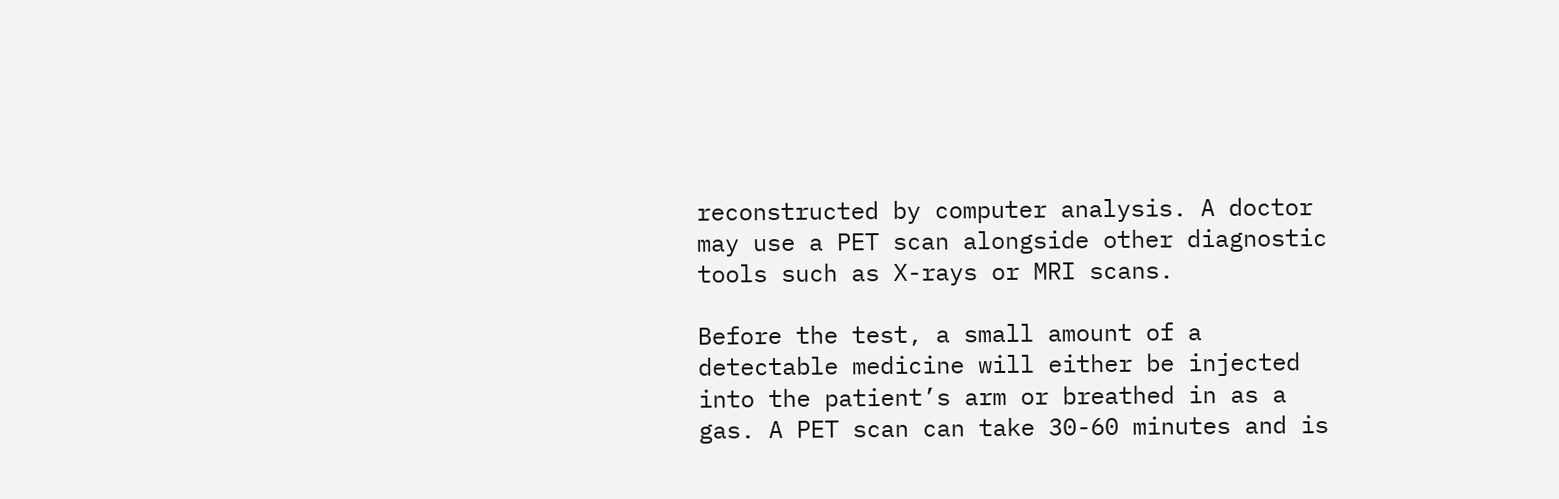reconstructed by computer analysis. A doctor may use a PET scan alongside other diagnostic tools such as X-rays or MRI scans.

Before the test, a small amount of a detectable medicine will either be injected into the patient’s arm or breathed in as a gas. A PET scan can take 30-60 minutes and is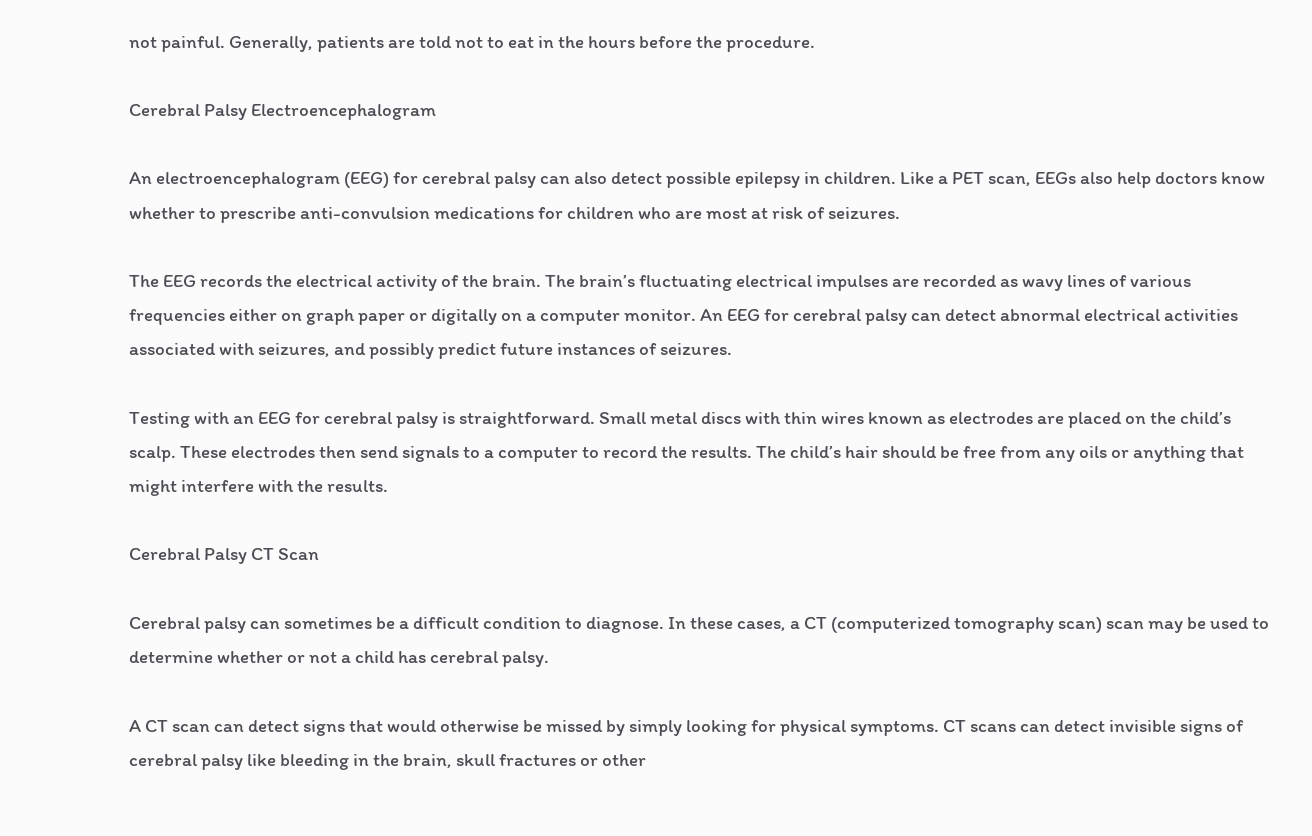not painful. Generally, patients are told not to eat in the hours before the procedure.

Cerebral Palsy Electroencephalogram

An electroencephalogram (EEG) for cerebral palsy can also detect possible epilepsy in children. Like a PET scan, EEGs also help doctors know whether to prescribe anti-convulsion medications for children who are most at risk of seizures.

The EEG records the electrical activity of the brain. The brain’s fluctuating electrical impulses are recorded as wavy lines of various frequencies either on graph paper or digitally on a computer monitor. An EEG for cerebral palsy can detect abnormal electrical activities associated with seizures, and possibly predict future instances of seizures.

Testing with an EEG for cerebral palsy is straightforward. Small metal discs with thin wires known as electrodes are placed on the child’s scalp. These electrodes then send signals to a computer to record the results. The child’s hair should be free from any oils or anything that might interfere with the results.

Cerebral Palsy CT Scan

Cerebral palsy can sometimes be a difficult condition to diagnose. In these cases, a CT (computerized tomography scan) scan may be used to determine whether or not a child has cerebral palsy.

A CT scan can detect signs that would otherwise be missed by simply looking for physical symptoms. CT scans can detect invisible signs of cerebral palsy like bleeding in the brain, skull fractures or other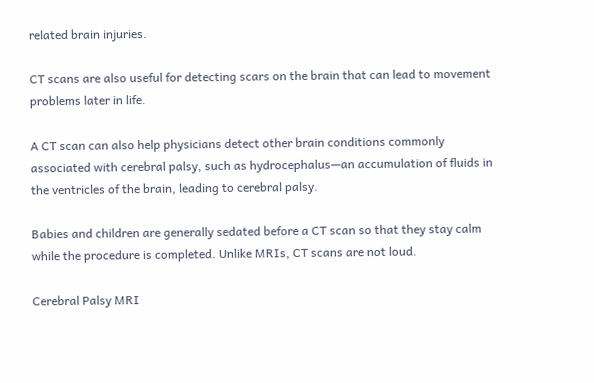related brain injuries.

CT scans are also useful for detecting scars on the brain that can lead to movement problems later in life.

A CT scan can also help physicians detect other brain conditions commonly associated with cerebral palsy, such as hydrocephalus—an accumulation of fluids in the ventricles of the brain, leading to cerebral palsy.

Babies and children are generally sedated before a CT scan so that they stay calm while the procedure is completed. Unlike MRIs, CT scans are not loud.

Cerebral Palsy MRI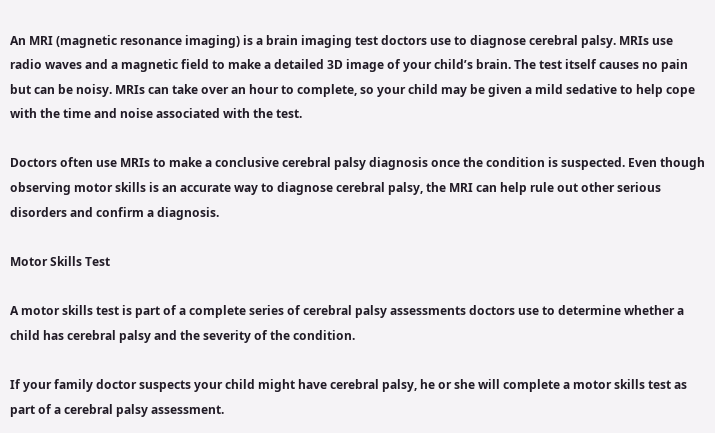An MRI (magnetic resonance imaging) is a brain imaging test doctors use to diagnose cerebral palsy. MRIs use radio waves and a magnetic field to make a detailed 3D image of your child’s brain. The test itself causes no pain but can be noisy. MRIs can take over an hour to complete, so your child may be given a mild sedative to help cope with the time and noise associated with the test.

Doctors often use MRIs to make a conclusive cerebral palsy diagnosis once the condition is suspected. Even though observing motor skills is an accurate way to diagnose cerebral palsy, the MRI can help rule out other serious disorders and confirm a diagnosis.

Motor Skills Test

A motor skills test is part of a complete series of cerebral palsy assessments doctors use to determine whether a child has cerebral palsy and the severity of the condition.

If your family doctor suspects your child might have cerebral palsy, he or she will complete a motor skills test as part of a cerebral palsy assessment.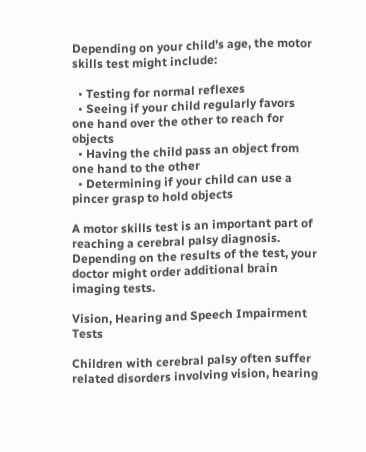Depending on your child’s age, the motor skills test might include:

  • Testing for normal reflexes
  • Seeing if your child regularly favors one hand over the other to reach for objects
  • Having the child pass an object from one hand to the other
  • Determining if your child can use a pincer grasp to hold objects

A motor skills test is an important part of reaching a cerebral palsy diagnosis. Depending on the results of the test, your doctor might order additional brain imaging tests.

Vision, Hearing and Speech Impairment Tests

Children with cerebral palsy often suffer related disorders involving vision, hearing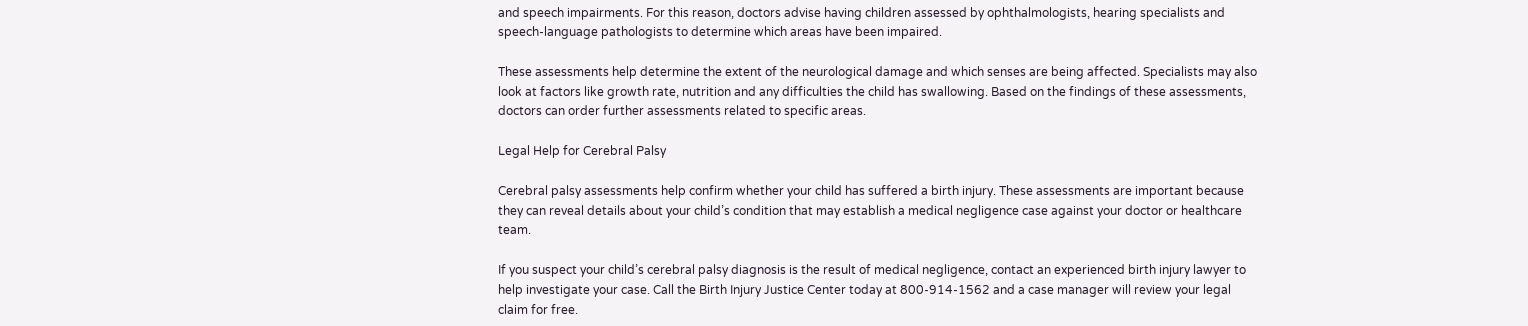and speech impairments. For this reason, doctors advise having children assessed by ophthalmologists, hearing specialists and speech-language pathologists to determine which areas have been impaired.

These assessments help determine the extent of the neurological damage and which senses are being affected. Specialists may also look at factors like growth rate, nutrition and any difficulties the child has swallowing. Based on the findings of these assessments, doctors can order further assessments related to specific areas.

Legal Help for Cerebral Palsy

Cerebral palsy assessments help confirm whether your child has suffered a birth injury. These assessments are important because they can reveal details about your child’s condition that may establish a medical negligence case against your doctor or healthcare team.

If you suspect your child’s cerebral palsy diagnosis is the result of medical negligence, contact an experienced birth injury lawyer to help investigate your case. Call the Birth Injury Justice Center today at 800-914-1562 and a case manager will review your legal claim for free.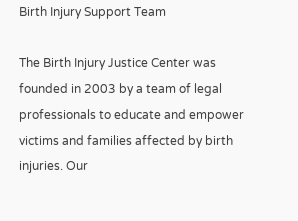Birth Injury Support Team

The Birth Injury Justice Center was founded in 2003 by a team of legal professionals to educate and empower victims and families affected by birth injuries. Our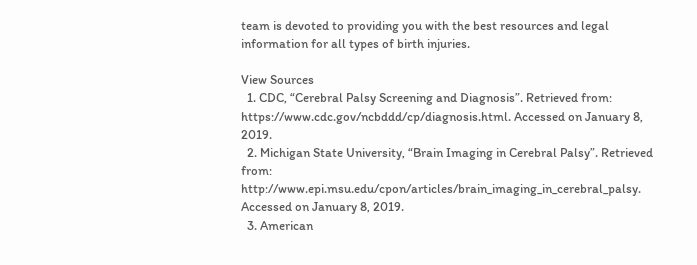team is devoted to providing you with the best resources and legal information for all types of birth injuries.

View Sources
  1. CDC, “Cerebral Palsy Screening and Diagnosis”. Retrieved from: https://www.cdc.gov/ncbddd/cp/diagnosis.html. Accessed on January 8, 2019.
  2. Michigan State University, “Brain Imaging in Cerebral Palsy”. Retrieved from: http://www.epi.msu.edu/cpon/articles/brain_imaging_in_cerebral_palsy. Accessed on January 8, 2019.
  3. American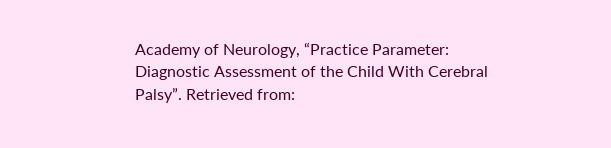Academy of Neurology, “Practice Parameter: Diagnostic Assessment of the Child With Cerebral Palsy”. Retrieved from: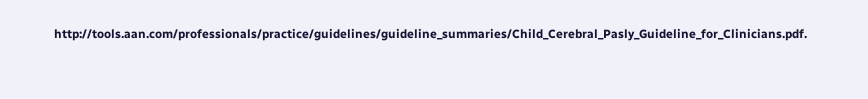http://tools.aan.com/professionals/practice/guidelines/guideline_summaries/Child_Cerebral_Pasly_Guideline_for_Clinicians.pdf.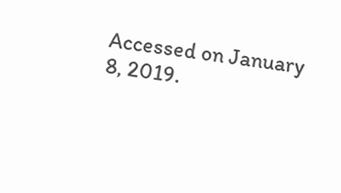Accessed on January 8, 2019.